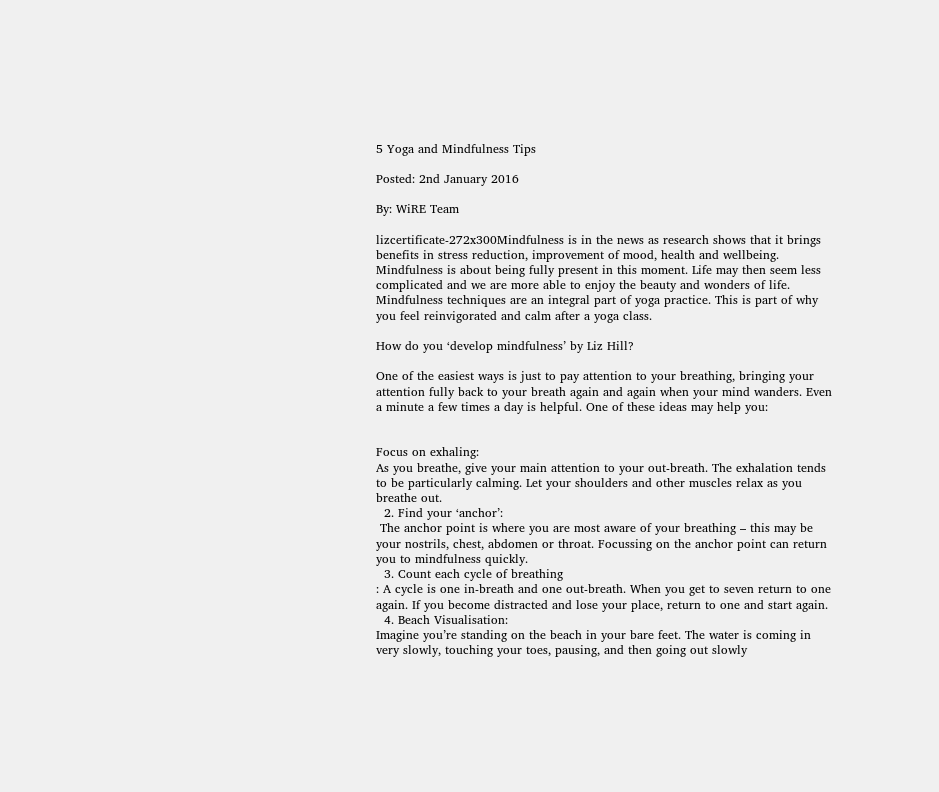5 Yoga and Mindfulness Tips

Posted: 2nd January 2016

By: WiRE Team

lizcertificate-272x300Mindfulness is in the news as research shows that it brings benefits in stress reduction, improvement of mood, health and wellbeing. Mindfulness is about being fully present in this moment. Life may then seem less complicated and we are more able to enjoy the beauty and wonders of life. Mindfulness techniques are an integral part of yoga practice. This is part of why you feel reinvigorated and calm after a yoga class.

How do you ‘develop mindfulness’ by Liz Hill?

One of the easiest ways is just to pay attention to your breathing, bringing your attention fully back to your breath again and again when your mind wanders. Even a minute a few times a day is helpful. One of these ideas may help you:


Focus on exhaling:
As you breathe, give your main attention to your out-breath. The exhalation tends to be particularly calming. Let your shoulders and other muscles relax as you breathe out.
  2. Find your ‘anchor’:
 The anchor point is where you are most aware of your breathing – this may be your nostrils, chest, abdomen or throat. Focussing on the anchor point can return you to mindfulness quickly.
  3. Count each cycle of breathing
: A cycle is one in-breath and one out-breath. When you get to seven return to one again. If you become distracted and lose your place, return to one and start again.
  4. Beach Visualisation:
Imagine you’re standing on the beach in your bare feet. The water is coming in very slowly, touching your toes, pausing, and then going out slowly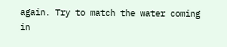again. Try to match the water coming in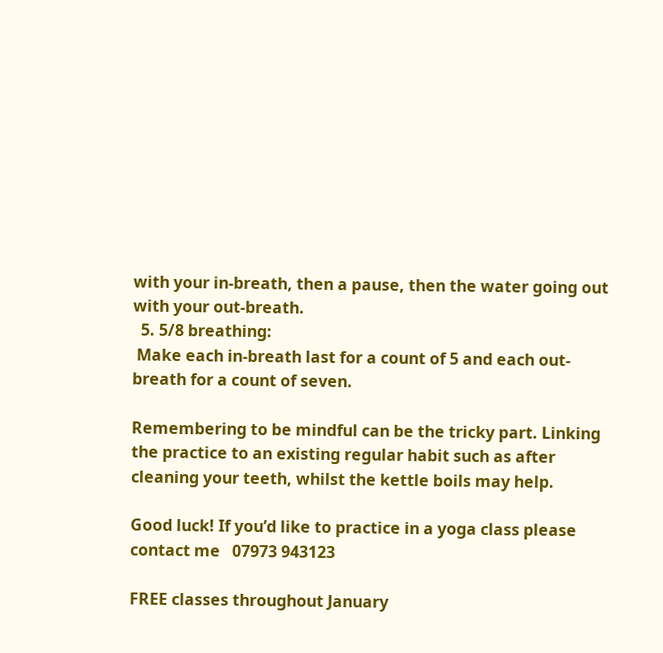with your in-breath, then a pause, then the water going out with your out-breath.
  5. 5/8 breathing:
 Make each in-breath last for a count of 5 and each out-breath for a count of seven.

Remembering to be mindful can be the tricky part. Linking the practice to an existing regular habit such as after cleaning your teeth, whilst the kettle boils may help.

Good luck! If you’d like to practice in a yoga class please contact me   07973 943123

FREE classes throughout January